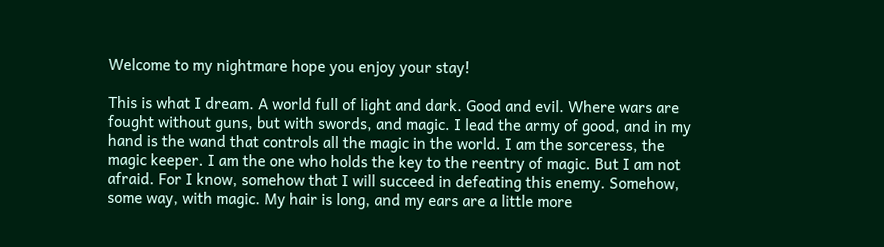Welcome to my nightmare hope you enjoy your stay!

This is what I dream. A world full of light and dark. Good and evil. Where wars are fought without guns, but with swords, and magic. I lead the army of good, and in my hand is the wand that controls all the magic in the world. I am the sorceress, the magic keeper. I am the one who holds the key to the reentry of magic. But I am not afraid. For I know, somehow that I will succeed in defeating this enemy. Somehow, some way, with magic. My hair is long, and my ears are a little more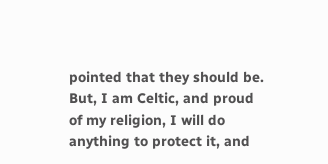pointed that they should be. But, I am Celtic, and proud of my religion, I will do anything to protect it, and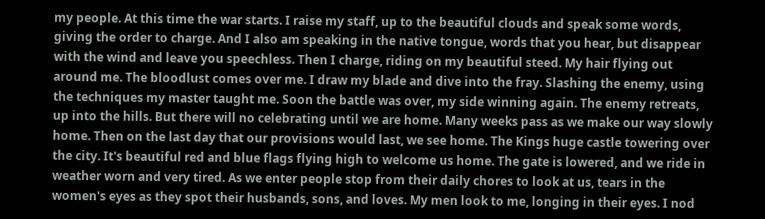my people. At this time the war starts. I raise my staff, up to the beautiful clouds and speak some words, giving the order to charge. And I also am speaking in the native tongue, words that you hear, but disappear with the wind and leave you speechless. Then I charge, riding on my beautiful steed. My hair flying out around me. The bloodlust comes over me. I draw my blade and dive into the fray. Slashing the enemy, using the techniques my master taught me. Soon the battle was over, my side winning again. The enemy retreats, up into the hills. But there will no celebrating until we are home. Many weeks pass as we make our way slowly home. Then on the last day that our provisions would last, we see home. The Kings huge castle towering over the city. It's beautiful red and blue flags flying high to welcome us home. The gate is lowered, and we ride in weather worn and very tired. As we enter people stop from their daily chores to look at us, tears in the women's eyes as they spot their husbands, sons, and loves. My men look to me, longing in their eyes. I nod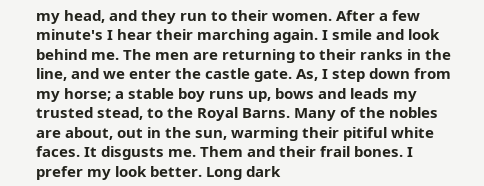my head, and they run to their women. After a few minute's I hear their marching again. I smile and look behind me. The men are returning to their ranks in the line, and we enter the castle gate. As, I step down from my horse; a stable boy runs up, bows and leads my trusted stead, to the Royal Barns. Many of the nobles are about, out in the sun, warming their pitiful white faces. It disgusts me. Them and their frail bones. I prefer my look better. Long dark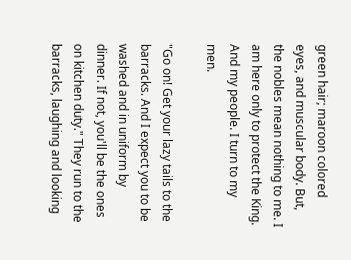green hair; maroon colored eyes, and muscular body. But, the nobles mean nothing to me. I am here only to protect the King. And my people. I turn to my men.

"Go on! Get your lazy tails to the barracks. And I expect you to be washed and in uniform by dinner. If not, you'll be the ones on kitchen duty." They run to the barracks, laughing and looking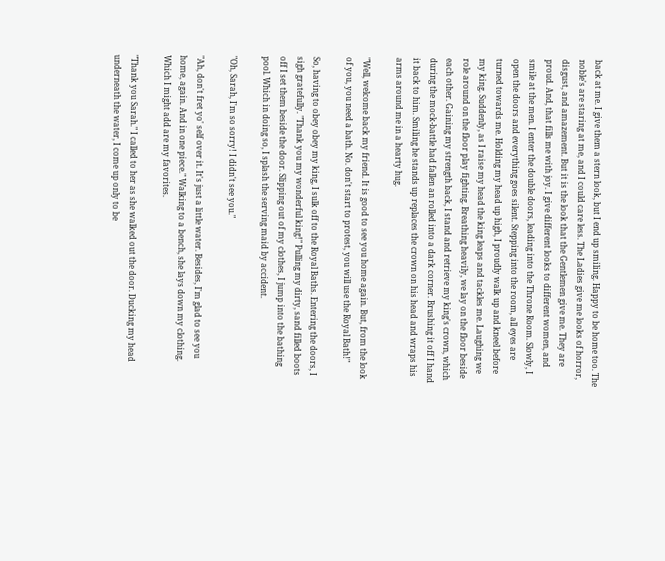back at me. I give them a stern look, but I end up smiling. Happy to be home too. The noble's are staring at me, and I could care less. The Ladies give me looks of horror, disgust, and amazement. But it is the look that the Gentlemen give me. They are proud. And, that fills me with joy. I give different looks to different women, and smile at the men. I enter the double doors, leading into the Throne Room. Slowly, I open the doors and everything goes silent. Stepping into the room, all eyes are turned towards me. Holding my head up high, I proudly walk up and kneel before my king. Suddenly, as I raise my head the king leaps and tackles me. Laughing we role around on the floor play fighting. Breathing heavily, we lay on the floor beside each other. Gaining my strength back, I stand and retrieve my king's crown, which during the mock-battle had fallen an rolled into a dark corner. Brushing it off I hand it back to him. Smiling he stands up replaces the crown on his head and wraps his arms around me in a hearty hug.

"Well, welcome back my friend. It is good to see you home again. But, from the look of you, you need a bath. No. don't start to protest, you will use the Royal Bath!"

So, having to obey obey my king, I sulk off to the Royal Baths. Entering the doors, I sigh gratefully. "Thank you my wonderful king!" Pulling my dirty, sand filled boots off I set them beside the door. Slipping out of my clothes, I jump into the bathing pool. Which in doing so, I splash the serving maid by accident.

"Oh, Sarah, I'm so sorry! I didn't see you."

"Ah, don't fret yo' self over it. It's just a little water. Besides, I'm glad to see you home, again. And in one piece." Walking to a bench, she lays down my clothing. Which I might add are my favorites.

"Thank you Sarah." I called to her as she walked out the door. Ducking my head underneath the water, I come up only to be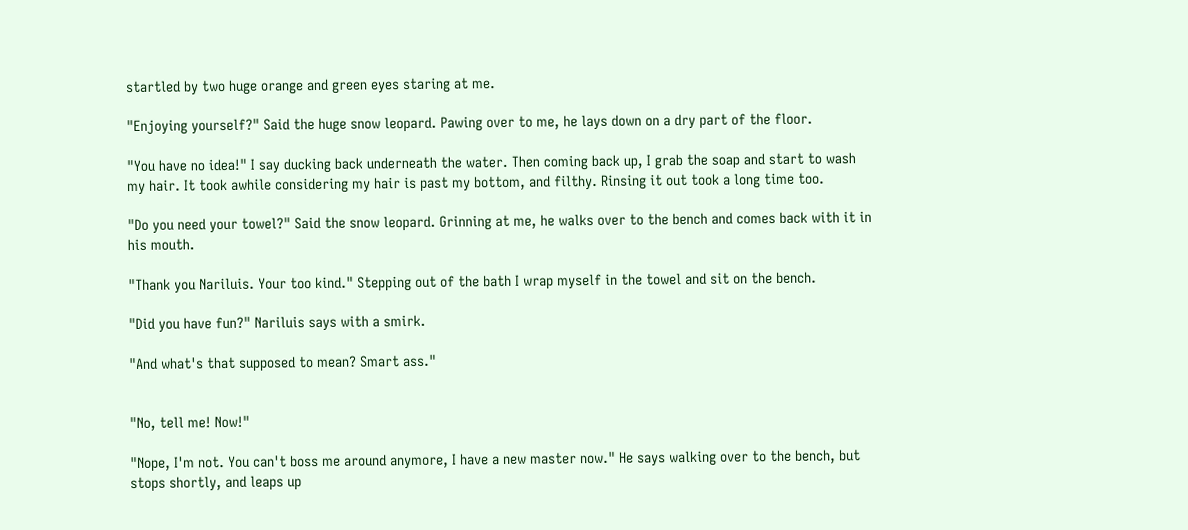startled by two huge orange and green eyes staring at me.

"Enjoying yourself?" Said the huge snow leopard. Pawing over to me, he lays down on a dry part of the floor.

"You have no idea!" I say ducking back underneath the water. Then coming back up, I grab the soap and start to wash my hair. It took awhile considering my hair is past my bottom, and filthy. Rinsing it out took a long time too.

"Do you need your towel?" Said the snow leopard. Grinning at me, he walks over to the bench and comes back with it in his mouth.

"Thank you Nariluis. Your too kind." Stepping out of the bath I wrap myself in the towel and sit on the bench.

"Did you have fun?" Nariluis says with a smirk.

"And what's that supposed to mean? Smart ass."


"No, tell me! Now!"

"Nope, I'm not. You can't boss me around anymore, I have a new master now." He says walking over to the bench, but stops shortly, and leaps up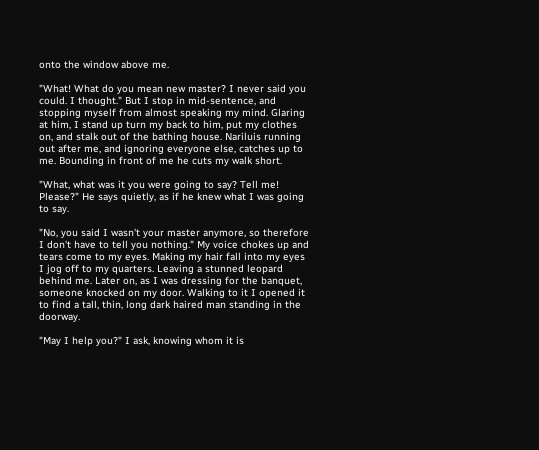onto the window above me.

"What! What do you mean new master? I never said you could. I thought." But I stop in mid-sentence, and stopping myself from almost speaking my mind. Glaring at him, I stand up turn my back to him, put my clothes on, and stalk out of the bathing house. Nariluis running out after me, and ignoring everyone else, catches up to me. Bounding in front of me he cuts my walk short.

"What, what was it you were going to say? Tell me! Please?" He says quietly, as if he knew what I was going to say.

"No, you said I wasn't your master anymore, so therefore I don't have to tell you nothing." My voice chokes up and tears come to my eyes. Making my hair fall into my eyes I jog off to my quarters. Leaving a stunned leopard behind me. Later on, as I was dressing for the banquet, someone knocked on my door. Walking to it I opened it to find a tall, thin, long dark haired man standing in the doorway.

"May I help you?" I ask, knowing whom it is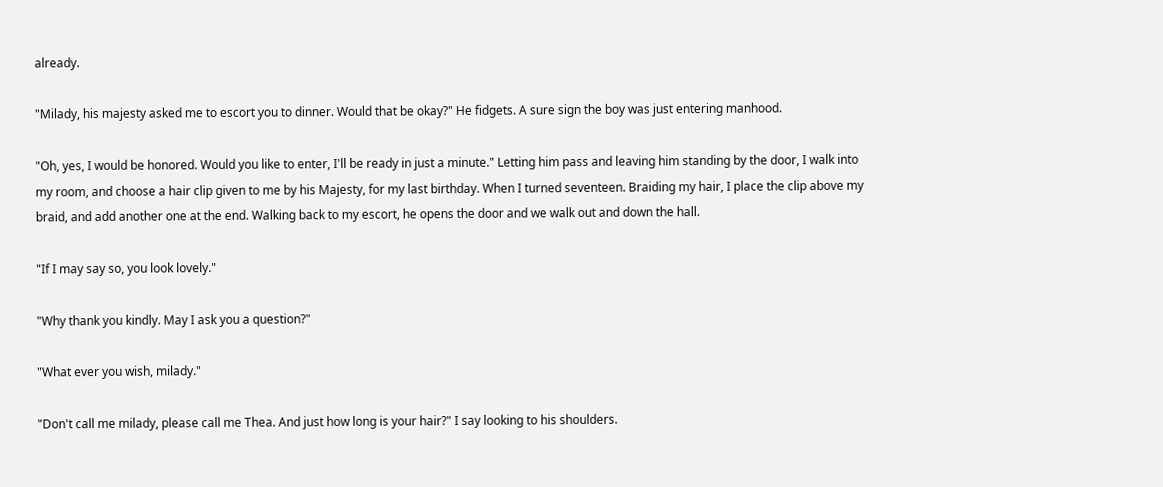already.

"Milady, his majesty asked me to escort you to dinner. Would that be okay?" He fidgets. A sure sign the boy was just entering manhood.

"Oh, yes, I would be honored. Would you like to enter, I'll be ready in just a minute." Letting him pass and leaving him standing by the door, I walk into my room, and choose a hair clip given to me by his Majesty, for my last birthday. When I turned seventeen. Braiding my hair, I place the clip above my braid, and add another one at the end. Walking back to my escort, he opens the door and we walk out and down the hall.

"If I may say so, you look lovely."

"Why thank you kindly. May I ask you a question?"

"What ever you wish, milady."

"Don't call me milady, please call me Thea. And just how long is your hair?" I say looking to his shoulders.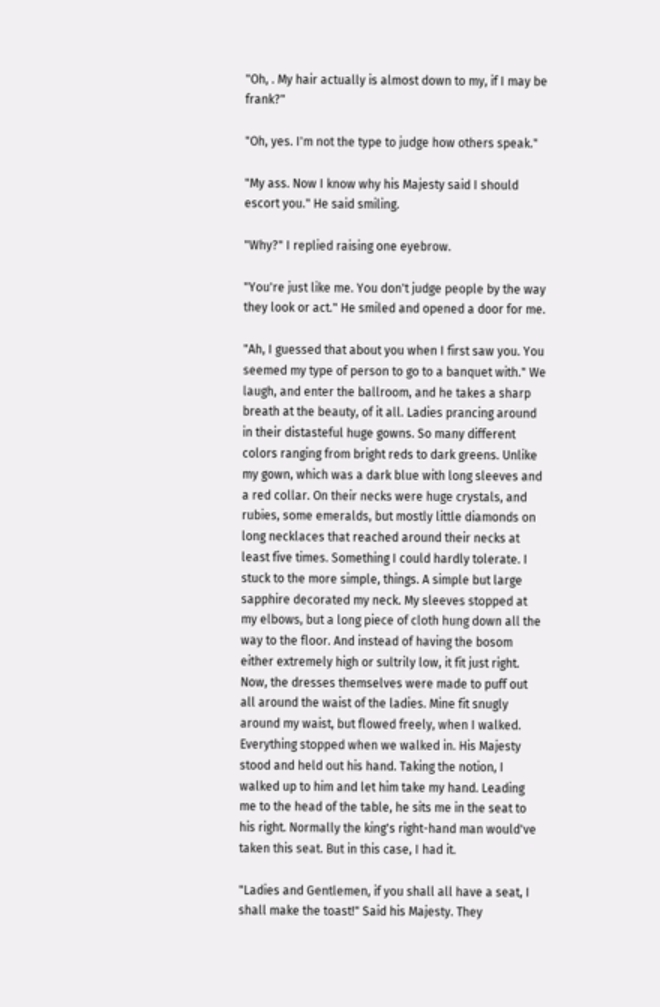"Oh, . My hair actually is almost down to my, if I may be frank?"

"Oh, yes. I'm not the type to judge how others speak."

"My ass. Now I know why his Majesty said I should escort you." He said smiling.

"Why?" I replied raising one eyebrow.

"You're just like me. You don't judge people by the way they look or act." He smiled and opened a door for me.

"Ah, I guessed that about you when I first saw you. You seemed my type of person to go to a banquet with." We laugh, and enter the ballroom, and he takes a sharp breath at the beauty, of it all. Ladies prancing around in their distasteful huge gowns. So many different colors ranging from bright reds to dark greens. Unlike my gown, which was a dark blue with long sleeves and a red collar. On their necks were huge crystals, and rubies, some emeralds, but mostly little diamonds on long necklaces that reached around their necks at least five times. Something I could hardly tolerate. I stuck to the more simple, things. A simple but large sapphire decorated my neck. My sleeves stopped at my elbows, but a long piece of cloth hung down all the way to the floor. And instead of having the bosom either extremely high or sultrily low, it fit just right. Now, the dresses themselves were made to puff out all around the waist of the ladies. Mine fit snugly around my waist, but flowed freely, when I walked. Everything stopped when we walked in. His Majesty stood and held out his hand. Taking the notion, I walked up to him and let him take my hand. Leading me to the head of the table, he sits me in the seat to his right. Normally the king's right-hand man would've taken this seat. But in this case, I had it.

"Ladies and Gentlemen, if you shall all have a seat, I shall make the toast!" Said his Majesty. They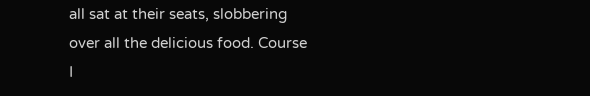all sat at their seats, slobbering over all the delicious food. Course I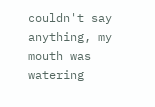couldn't say anything, my mouth was watering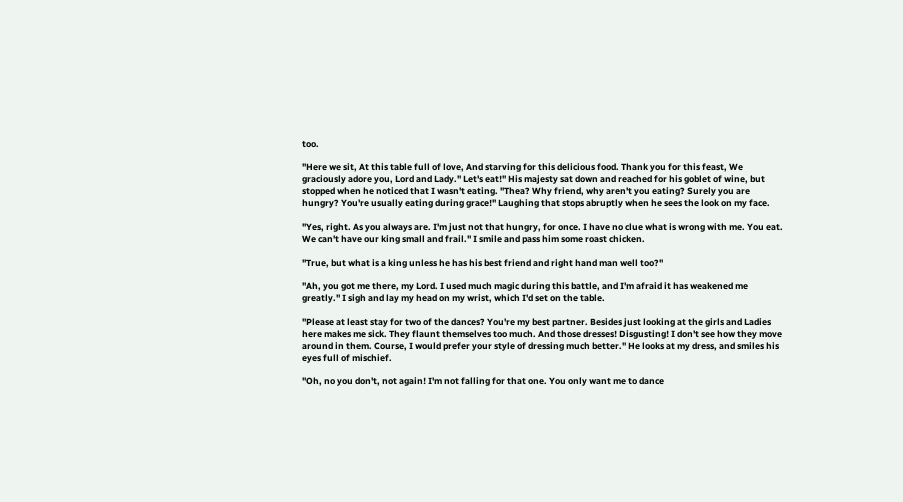too.

"Here we sit, At this table full of love, And starving for this delicious food. Thank you for this feast, We graciously adore you, Lord and Lady." Let's eat!" His majesty sat down and reached for his goblet of wine, but stopped when he noticed that I wasn't eating. "Thea? Why friend, why aren't you eating? Surely you are hungry? You're usually eating during grace!" Laughing that stops abruptly when he sees the look on my face.

"Yes, right. As you always are. I'm just not that hungry, for once. I have no clue what is wrong with me. You eat. We can't have our king small and frail." I smile and pass him some roast chicken.

"True, but what is a king unless he has his best friend and right hand man well too?"

"Ah, you got me there, my Lord. I used much magic during this battle, and I'm afraid it has weakened me greatly." I sigh and lay my head on my wrist, which I'd set on the table.

"Please at least stay for two of the dances? You're my best partner. Besides just looking at the girls and Ladies here makes me sick. They flaunt themselves too much. And those dresses! Disgusting! I don't see how they move around in them. Course, I would prefer your style of dressing much better." He looks at my dress, and smiles his eyes full of mischief.

"Oh, no you don't, not again! I'm not falling for that one. You only want me to dance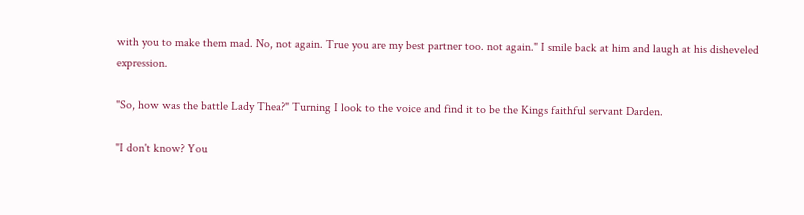with you to make them mad. No, not again. True you are my best partner too. not again." I smile back at him and laugh at his disheveled expression.

"So, how was the battle Lady Thea?" Turning I look to the voice and find it to be the Kings faithful servant Darden.

"I don't know? You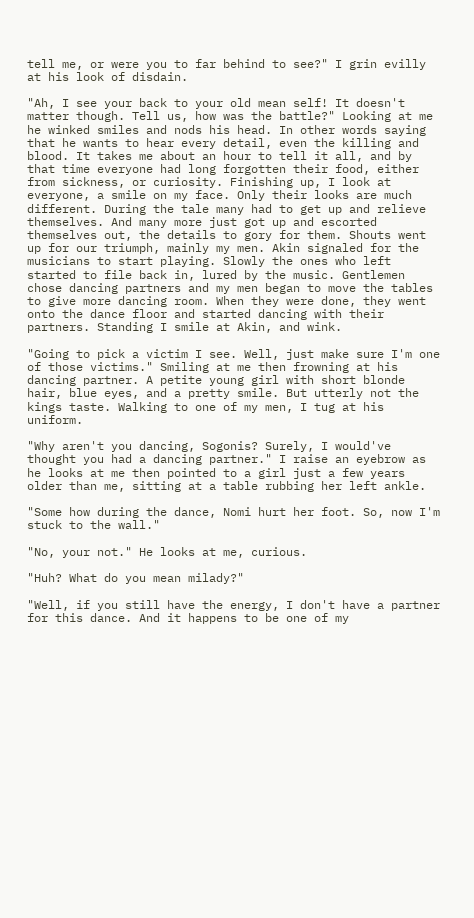tell me, or were you to far behind to see?" I grin evilly at his look of disdain.

"Ah, I see your back to your old mean self! It doesn't matter though. Tell us, how was the battle?" Looking at me he winked smiles and nods his head. In other words saying that he wants to hear every detail, even the killing and blood. It takes me about an hour to tell it all, and by that time everyone had long forgotten their food, either from sickness, or curiosity. Finishing up, I look at everyone, a smile on my face. Only their looks are much different. During the tale many had to get up and relieve themselves. And many more just got up and escorted themselves out, the details to gory for them. Shouts went up for our triumph, mainly my men. Akin signaled for the musicians to start playing. Slowly the ones who left started to file back in, lured by the music. Gentlemen chose dancing partners and my men began to move the tables to give more dancing room. When they were done, they went onto the dance floor and started dancing with their partners. Standing I smile at Akin, and wink.

"Going to pick a victim I see. Well, just make sure I'm one of those victims." Smiling at me then frowning at his dancing partner. A petite young girl with short blonde hair, blue eyes, and a pretty smile. But utterly not the kings taste. Walking to one of my men, I tug at his uniform.

"Why aren't you dancing, Sogonis? Surely, I would've thought you had a dancing partner." I raise an eyebrow as he looks at me then pointed to a girl just a few years older than me, sitting at a table rubbing her left ankle.

"Some how during the dance, Nomi hurt her foot. So, now I'm stuck to the wall."

"No, your not." He looks at me, curious.

"Huh? What do you mean milady?"

"Well, if you still have the energy, I don't have a partner for this dance. And it happens to be one of my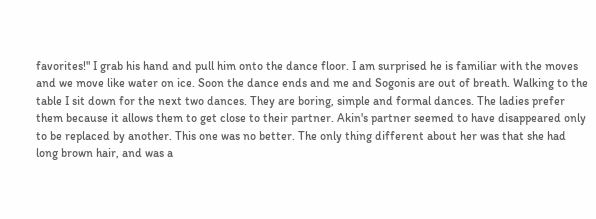favorites!" I grab his hand and pull him onto the dance floor. I am surprised he is familiar with the moves and we move like water on ice. Soon the dance ends and me and Sogonis are out of breath. Walking to the table I sit down for the next two dances. They are boring, simple and formal dances. The ladies prefer them because it allows them to get close to their partner. Akin's partner seemed to have disappeared only to be replaced by another. This one was no better. The only thing different about her was that she had long brown hair, and was a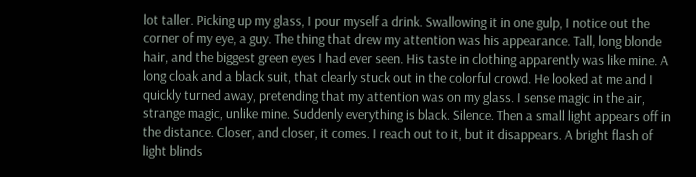lot taller. Picking up my glass, I pour myself a drink. Swallowing it in one gulp, I notice out the corner of my eye, a guy. The thing that drew my attention was his appearance. Tall, long blonde hair, and the biggest green eyes I had ever seen. His taste in clothing apparently was like mine. A long cloak and a black suit, that clearly stuck out in the colorful crowd. He looked at me and I quickly turned away, pretending that my attention was on my glass. I sense magic in the air, strange magic, unlike mine. Suddenly everything is black. Silence. Then a small light appears off in the distance. Closer, and closer, it comes. I reach out to it, but it disappears. A bright flash of light blinds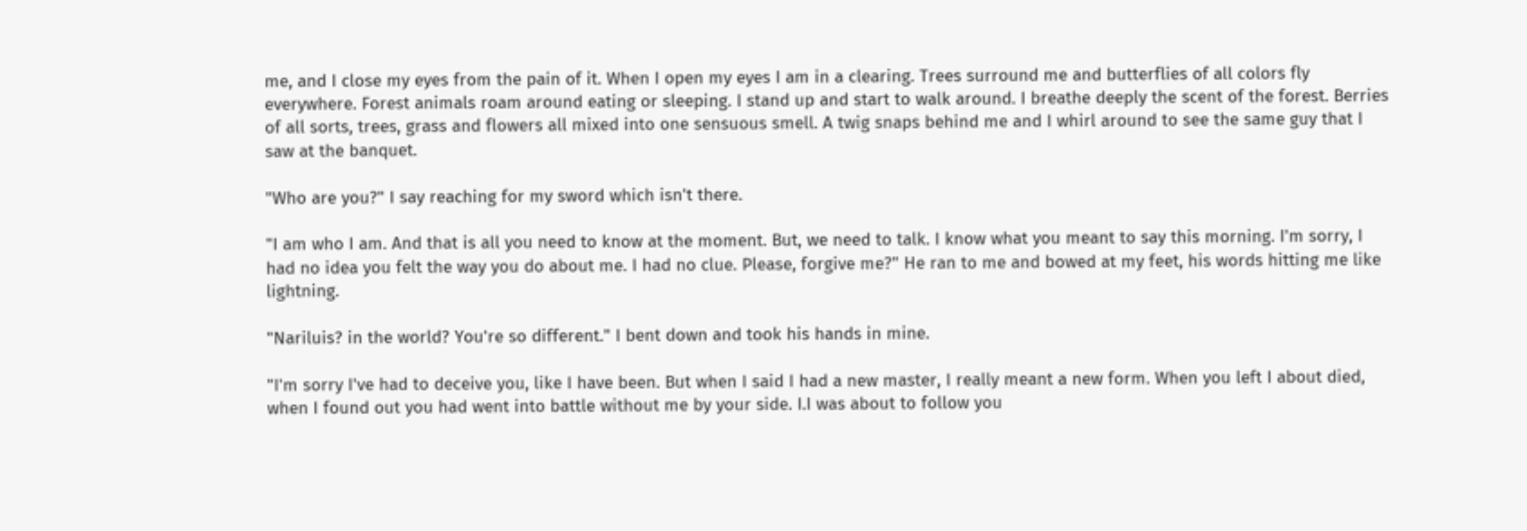me, and I close my eyes from the pain of it. When I open my eyes I am in a clearing. Trees surround me and butterflies of all colors fly everywhere. Forest animals roam around eating or sleeping. I stand up and start to walk around. I breathe deeply the scent of the forest. Berries of all sorts, trees, grass and flowers all mixed into one sensuous smell. A twig snaps behind me and I whirl around to see the same guy that I saw at the banquet.

"Who are you?" I say reaching for my sword which isn't there.

"I am who I am. And that is all you need to know at the moment. But, we need to talk. I know what you meant to say this morning. I'm sorry, I had no idea you felt the way you do about me. I had no clue. Please, forgive me?" He ran to me and bowed at my feet, his words hitting me like lightning.

"Nariluis? in the world? You're so different." I bent down and took his hands in mine.

"I'm sorry I've had to deceive you, like I have been. But when I said I had a new master, I really meant a new form. When you left I about died, when I found out you had went into battle without me by your side. I.I was about to follow you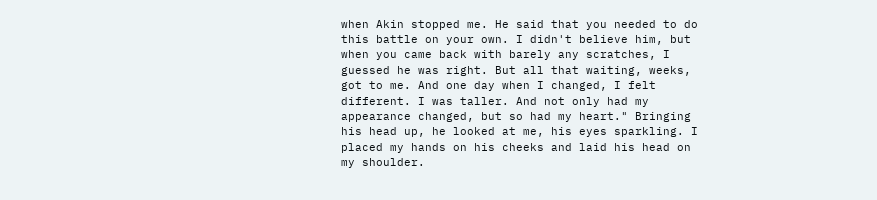when Akin stopped me. He said that you needed to do this battle on your own. I didn't believe him, but when you came back with barely any scratches, I guessed he was right. But all that waiting, weeks, got to me. And one day when I changed, I felt different. I was taller. And not only had my appearance changed, but so had my heart." Bringing his head up, he looked at me, his eyes sparkling. I placed my hands on his cheeks and laid his head on my shoulder.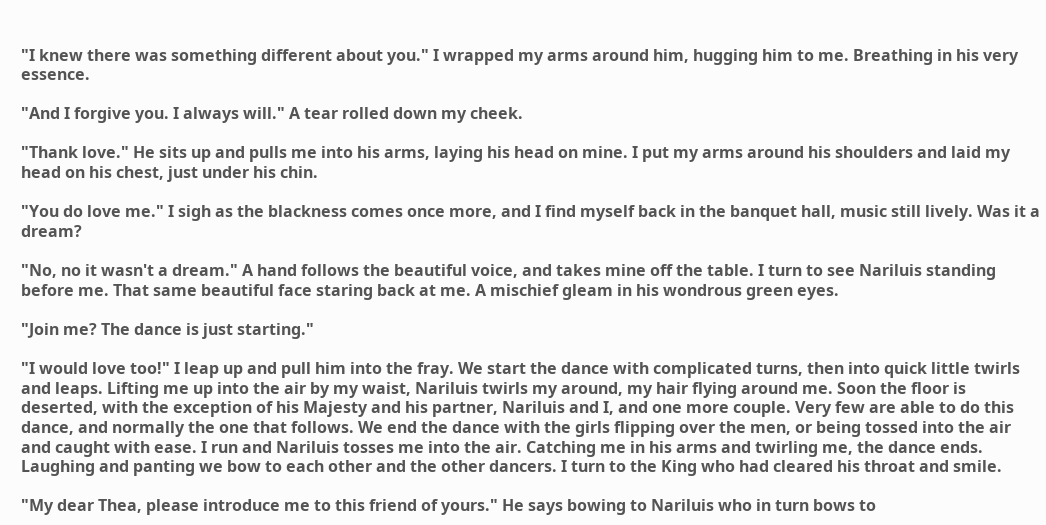"I knew there was something different about you." I wrapped my arms around him, hugging him to me. Breathing in his very essence.

"And I forgive you. I always will." A tear rolled down my cheek.

"Thank love." He sits up and pulls me into his arms, laying his head on mine. I put my arms around his shoulders and laid my head on his chest, just under his chin.

"You do love me." I sigh as the blackness comes once more, and I find myself back in the banquet hall, music still lively. Was it a dream?

"No, no it wasn't a dream." A hand follows the beautiful voice, and takes mine off the table. I turn to see Nariluis standing before me. That same beautiful face staring back at me. A mischief gleam in his wondrous green eyes.

"Join me? The dance is just starting."

"I would love too!" I leap up and pull him into the fray. We start the dance with complicated turns, then into quick little twirls and leaps. Lifting me up into the air by my waist, Nariluis twirls my around, my hair flying around me. Soon the floor is deserted, with the exception of his Majesty and his partner, Nariluis and I, and one more couple. Very few are able to do this dance, and normally the one that follows. We end the dance with the girls flipping over the men, or being tossed into the air and caught with ease. I run and Nariluis tosses me into the air. Catching me in his arms and twirling me, the dance ends. Laughing and panting we bow to each other and the other dancers. I turn to the King who had cleared his throat and smile.

"My dear Thea, please introduce me to this friend of yours." He says bowing to Nariluis who in turn bows to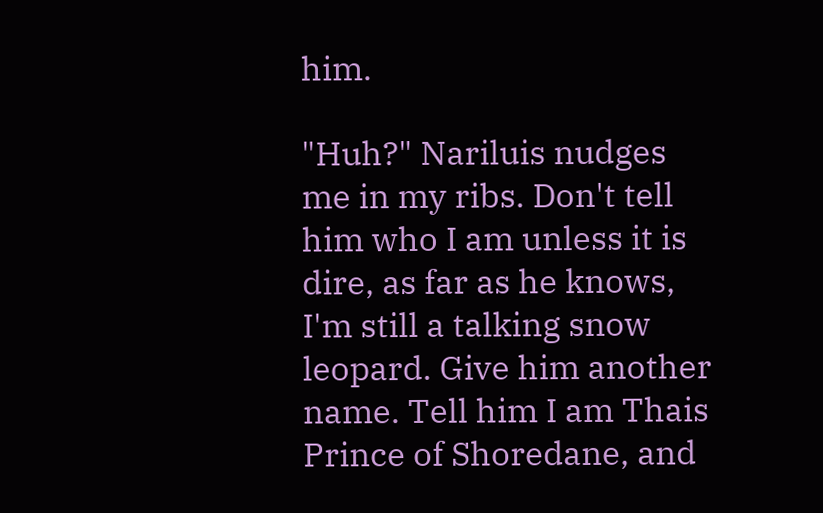him.

"Huh?" Nariluis nudges me in my ribs. Don't tell him who I am unless it is dire, as far as he knows, I'm still a talking snow leopard. Give him another name. Tell him I am Thais Prince of Shoredane, and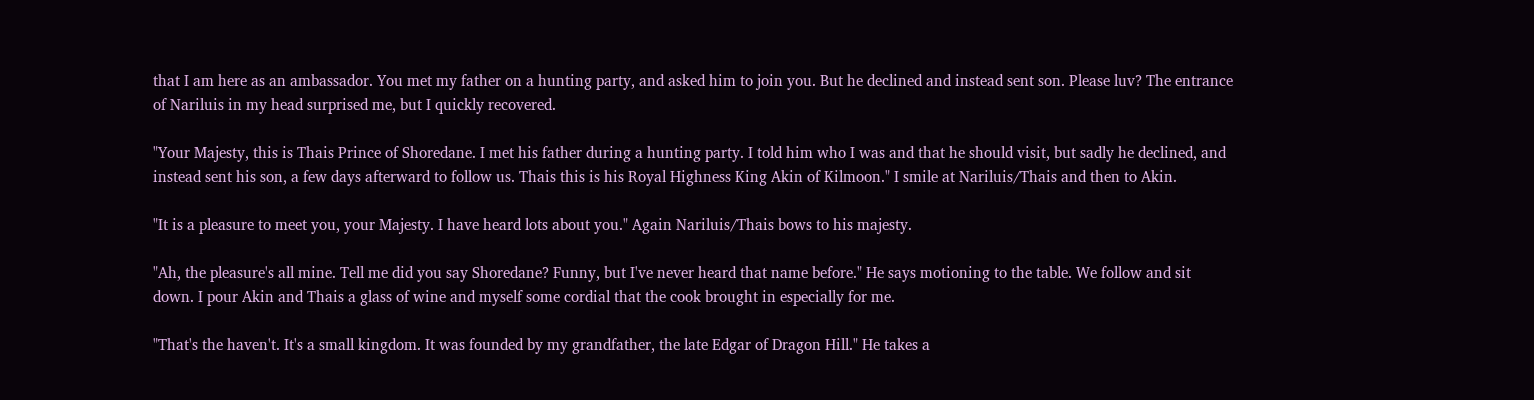that I am here as an ambassador. You met my father on a hunting party, and asked him to join you. But he declined and instead sent son. Please luv? The entrance of Nariluis in my head surprised me, but I quickly recovered.

"Your Majesty, this is Thais Prince of Shoredane. I met his father during a hunting party. I told him who I was and that he should visit, but sadly he declined, and instead sent his son, a few days afterward to follow us. Thais this is his Royal Highness King Akin of Kilmoon." I smile at Nariluis/Thais and then to Akin.

"It is a pleasure to meet you, your Majesty. I have heard lots about you." Again Nariluis/Thais bows to his majesty.

"Ah, the pleasure's all mine. Tell me did you say Shoredane? Funny, but I've never heard that name before." He says motioning to the table. We follow and sit down. I pour Akin and Thais a glass of wine and myself some cordial that the cook brought in especially for me.

"That's the haven't. It's a small kingdom. It was founded by my grandfather, the late Edgar of Dragon Hill." He takes a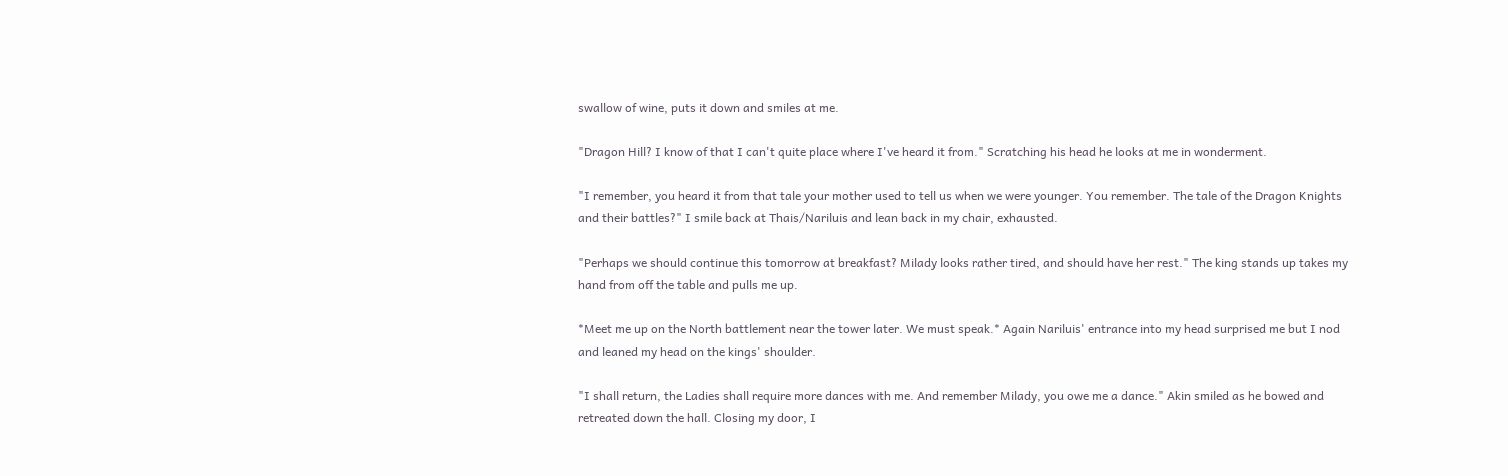swallow of wine, puts it down and smiles at me.

"Dragon Hill? I know of that I can't quite place where I've heard it from." Scratching his head he looks at me in wonderment.

"I remember, you heard it from that tale your mother used to tell us when we were younger. You remember. The tale of the Dragon Knights and their battles?" I smile back at Thais/Nariluis and lean back in my chair, exhausted.

"Perhaps we should continue this tomorrow at breakfast? Milady looks rather tired, and should have her rest." The king stands up takes my hand from off the table and pulls me up.

*Meet me up on the North battlement near the tower later. We must speak.* Again Nariluis' entrance into my head surprised me but I nod and leaned my head on the kings' shoulder.

"I shall return, the Ladies shall require more dances with me. And remember Milady, you owe me a dance." Akin smiled as he bowed and retreated down the hall. Closing my door, I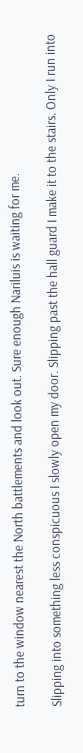turn to the window nearest the North battlements and look out. Sure enough Nariluis is waiting for me.

Slipping into something less conspicuous I slowly open my door. Slipping past the hall guard I make it to the stairs. Only I run into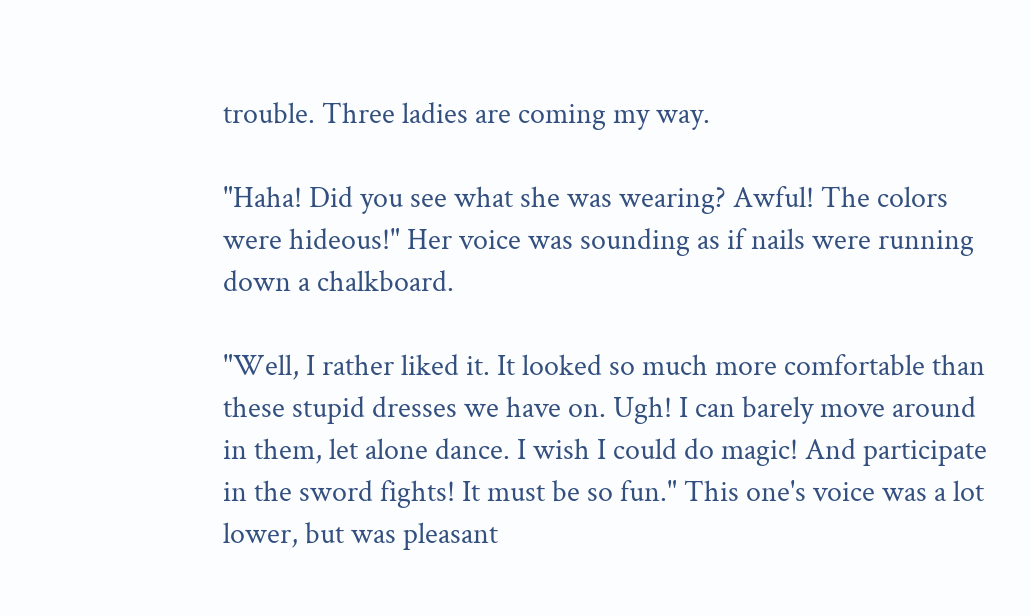trouble. Three ladies are coming my way.

"Haha! Did you see what she was wearing? Awful! The colors were hideous!" Her voice was sounding as if nails were running down a chalkboard.

"Well, I rather liked it. It looked so much more comfortable than these stupid dresses we have on. Ugh! I can barely move around in them, let alone dance. I wish I could do magic! And participate in the sword fights! It must be so fun." This one's voice was a lot lower, but was pleasant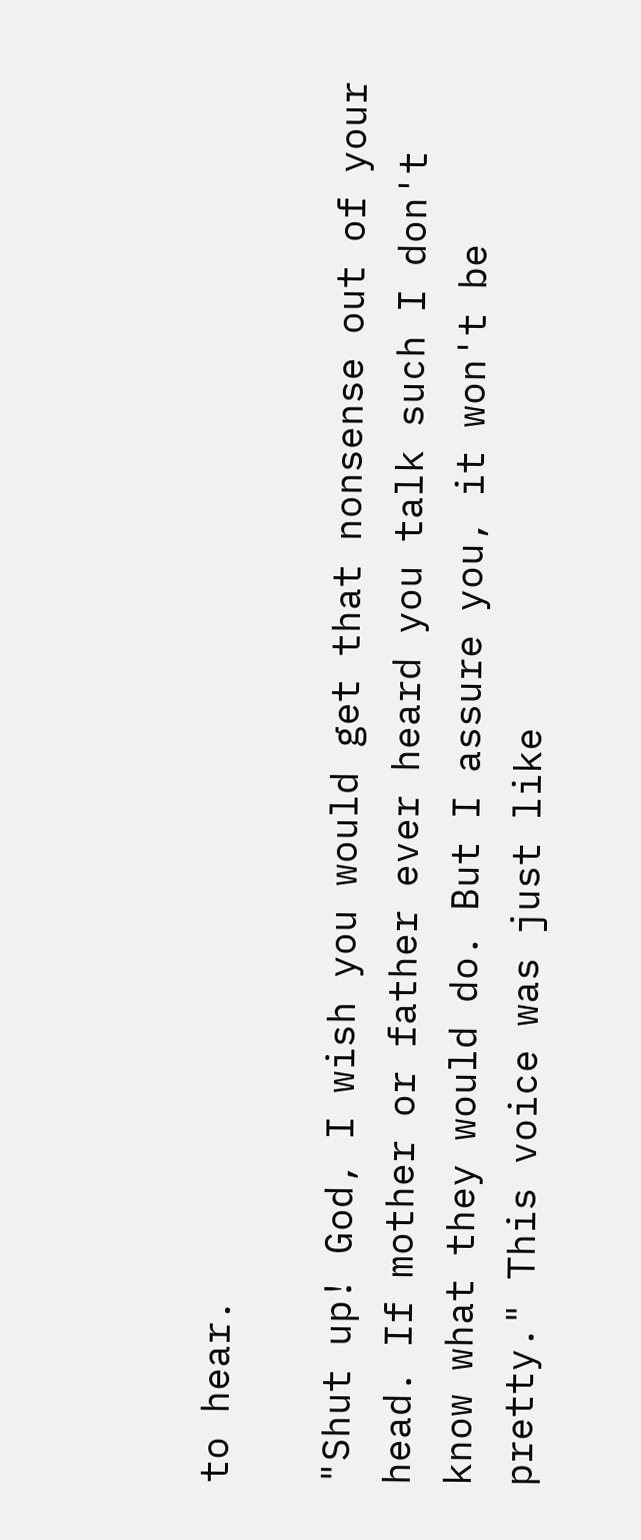to hear.

"Shut up! God, I wish you would get that nonsense out of your head. If mother or father ever heard you talk such I don't know what they would do. But I assure you, it won't be pretty." This voice was just like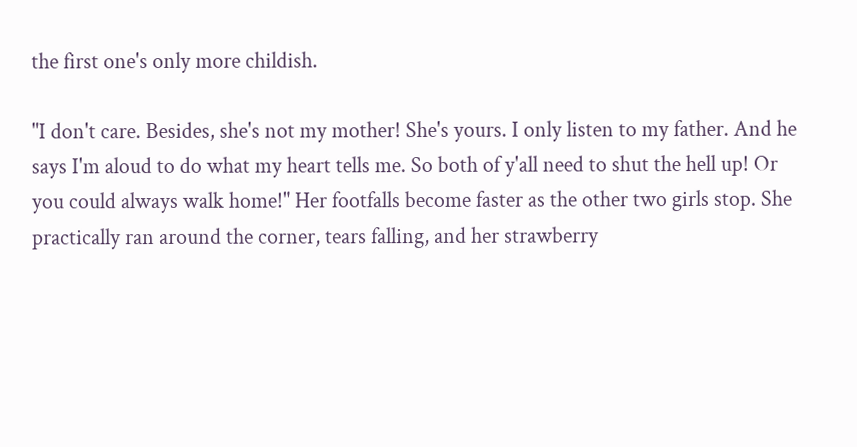the first one's only more childish.

"I don't care. Besides, she's not my mother! She's yours. I only listen to my father. And he says I'm aloud to do what my heart tells me. So both of y'all need to shut the hell up! Or you could always walk home!" Her footfalls become faster as the other two girls stop. She practically ran around the corner, tears falling, and her strawberry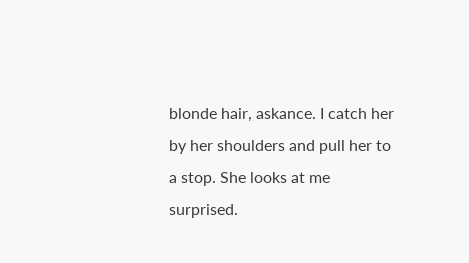blonde hair, askance. I catch her by her shoulders and pull her to a stop. She looks at me surprised.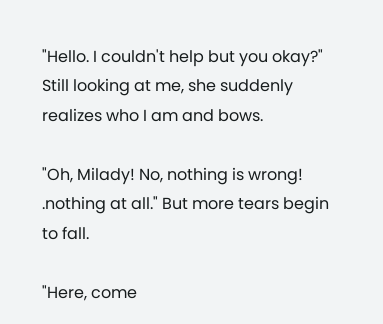"Hello. I couldn't help but you okay?" Still looking at me, she suddenly realizes who I am and bows.

"Oh, Milady! No, nothing is wrong! .nothing at all." But more tears begin to fall.

"Here, come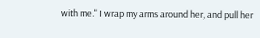with me." I wrap my arms around her, and pull her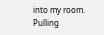into my room. Pulling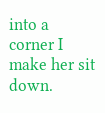into a corner I make her sit down.